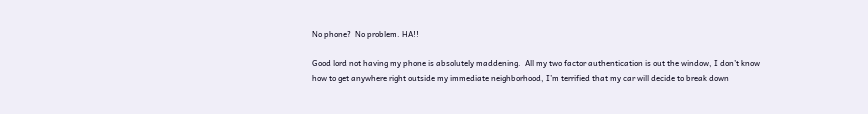No phone?  No problem. HA!!

Good lord not having my phone is absolutely maddening.  All my two factor authentication is out the window, I don’t know how to get anywhere right outside my immediate neighborhood, I’m terrified that my car will decide to break down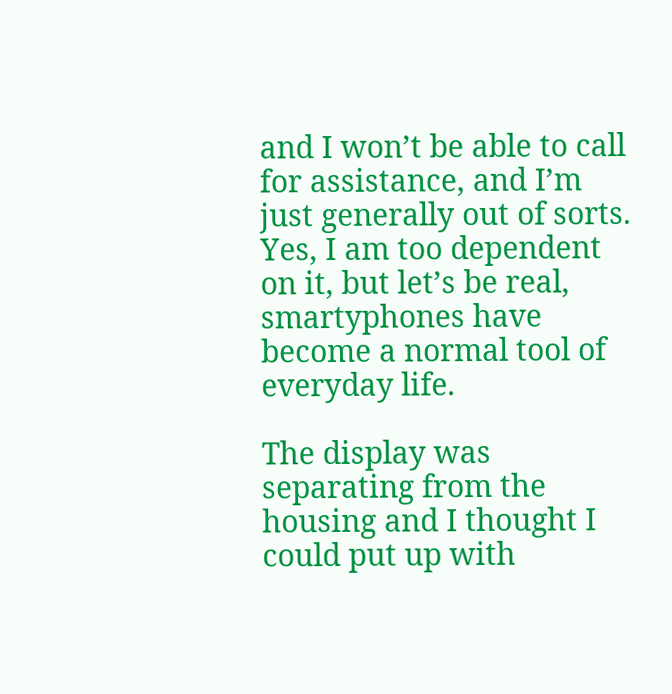and I won’t be able to call for assistance, and I’m just generally out of sorts.  Yes, I am too dependent on it, but let’s be real, smartyphones have become a normal tool of everyday life.

The display was separating from the housing and I thought I could put up with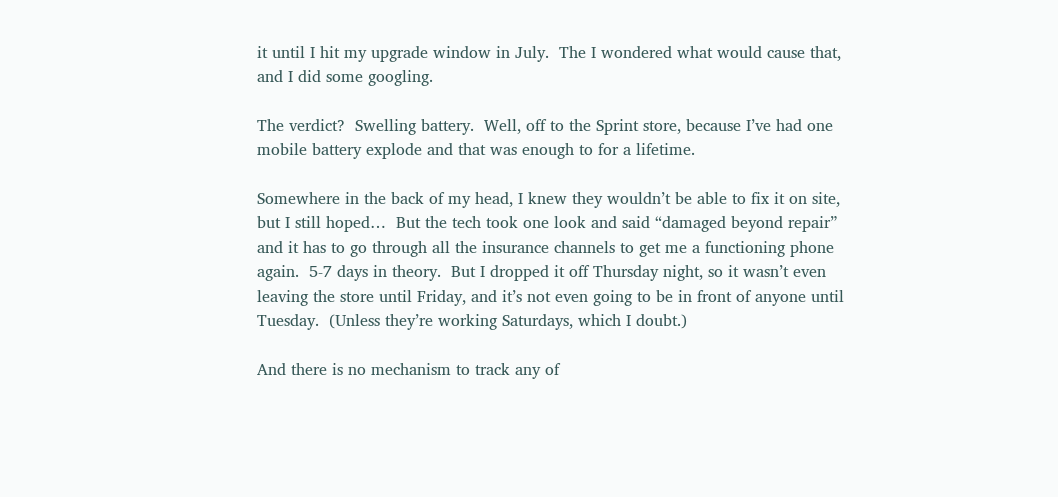it until I hit my upgrade window in July.  The I wondered what would cause that, and I did some googling.

The verdict?  Swelling battery.  Well, off to the Sprint store, because I’ve had one mobile battery explode and that was enough to for a lifetime.

Somewhere in the back of my head, I knew they wouldn’t be able to fix it on site, but I still hoped…  But the tech took one look and said “damaged beyond repair” and it has to go through all the insurance channels to get me a functioning phone again.  5-7 days in theory.  But I dropped it off Thursday night, so it wasn’t even leaving the store until Friday, and it’s not even going to be in front of anyone until Tuesday.  (Unless they’re working Saturdays, which I doubt.)

And there is no mechanism to track any of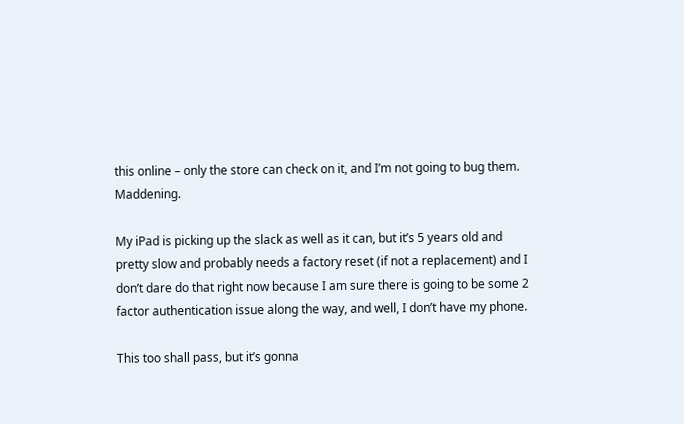this online – only the store can check on it, and I’m not going to bug them.  Maddening.

My iPad is picking up the slack as well as it can, but it’s 5 years old and pretty slow and probably needs a factory reset (if not a replacement) and I don’t dare do that right now because I am sure there is going to be some 2 factor authentication issue along the way, and well, I don’t have my phone.

This too shall pass, but it’s gonna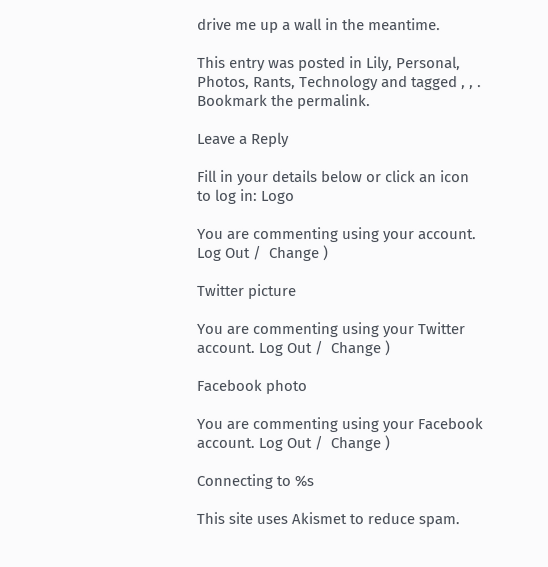drive me up a wall in the meantime.

This entry was posted in Lily, Personal, Photos, Rants, Technology and tagged , , . Bookmark the permalink.

Leave a Reply

Fill in your details below or click an icon to log in: Logo

You are commenting using your account. Log Out /  Change )

Twitter picture

You are commenting using your Twitter account. Log Out /  Change )

Facebook photo

You are commenting using your Facebook account. Log Out /  Change )

Connecting to %s

This site uses Akismet to reduce spam.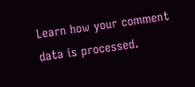Learn how your comment data is processed.